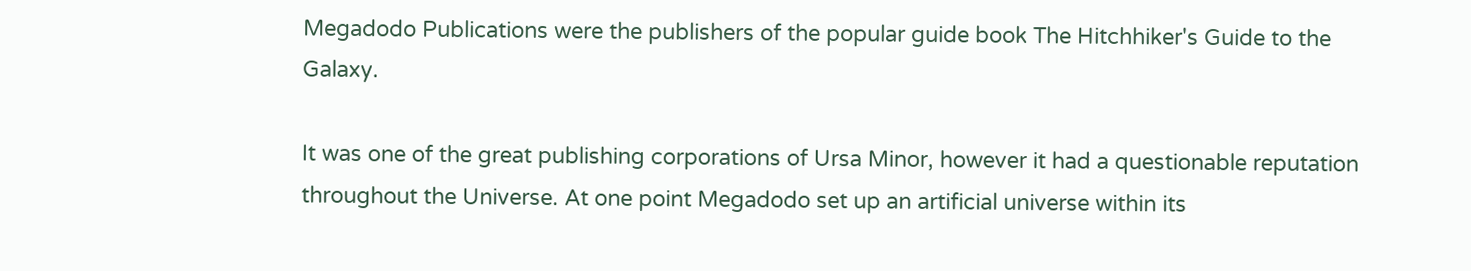Megadodo Publications were the publishers of the popular guide book The Hitchhiker's Guide to the Galaxy.

It was one of the great publishing corporations of Ursa Minor, however it had a questionable reputation throughout the Universe. At one point Megadodo set up an artificial universe within its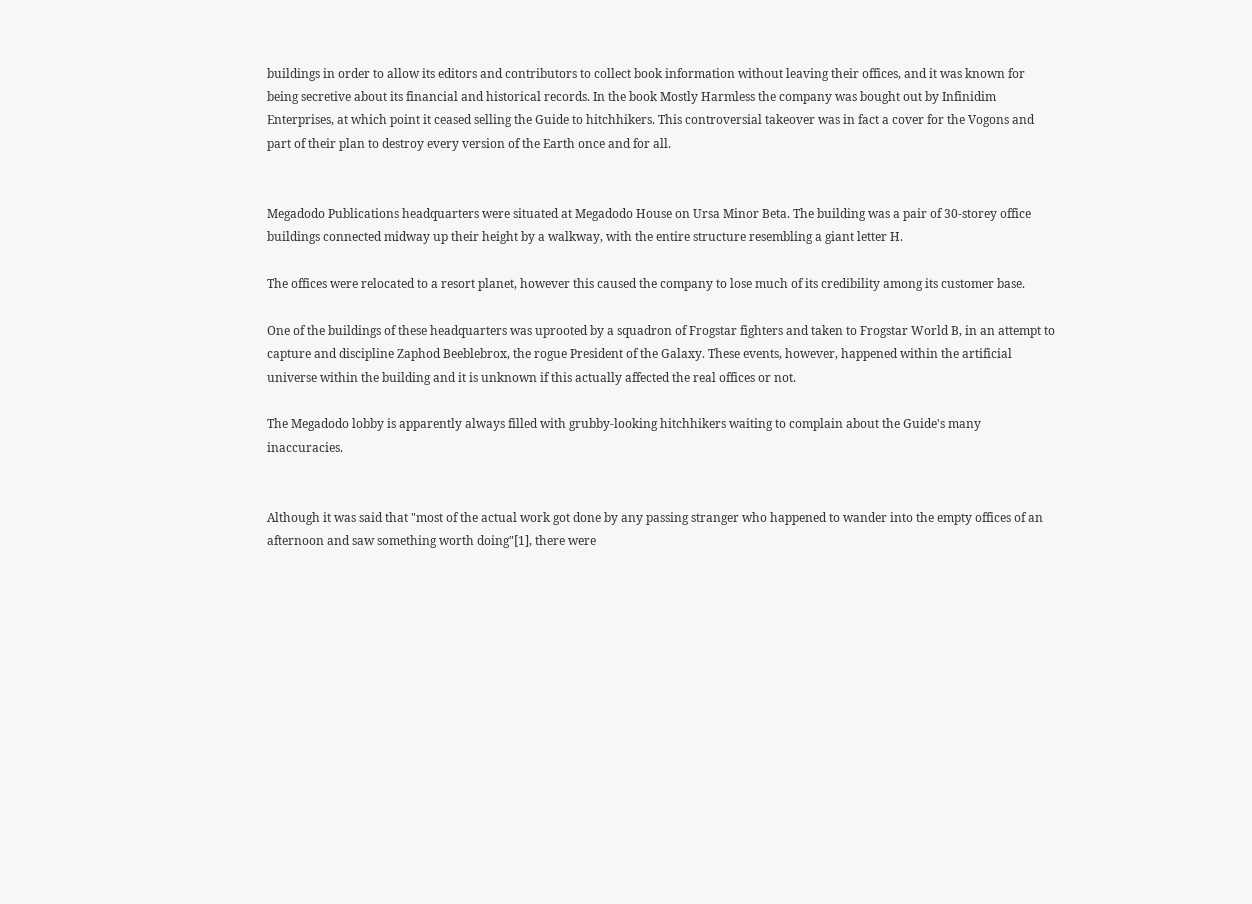buildings in order to allow its editors and contributors to collect book information without leaving their offices, and it was known for being secretive about its financial and historical records. In the book Mostly Harmless the company was bought out by Infinidim Enterprises, at which point it ceased selling the Guide to hitchhikers. This controversial takeover was in fact a cover for the Vogons and part of their plan to destroy every version of the Earth once and for all.


Megadodo Publications headquarters were situated at Megadodo House on Ursa Minor Beta. The building was a pair of 30-storey office buildings connected midway up their height by a walkway, with the entire structure resembling a giant letter H.

The offices were relocated to a resort planet, however this caused the company to lose much of its credibility among its customer base.

One of the buildings of these headquarters was uprooted by a squadron of Frogstar fighters and taken to Frogstar World B, in an attempt to capture and discipline Zaphod Beeblebrox, the rogue President of the Galaxy. These events, however, happened within the artificial universe within the building and it is unknown if this actually affected the real offices or not.

The Megadodo lobby is apparently always filled with grubby-looking hitchhikers waiting to complain about the Guide's many inaccuracies.


Although it was said that "most of the actual work got done by any passing stranger who happened to wander into the empty offices of an afternoon and saw something worth doing"[1], there were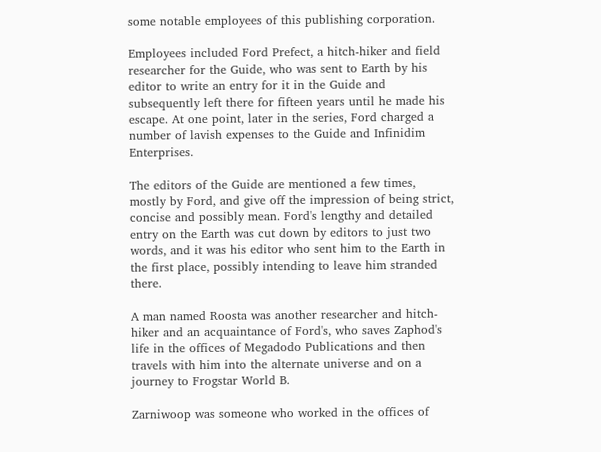some notable employees of this publishing corporation.

Employees included Ford Prefect, a hitch-hiker and field researcher for the Guide, who was sent to Earth by his editor to write an entry for it in the Guide and subsequently left there for fifteen years until he made his escape. At one point, later in the series, Ford charged a number of lavish expenses to the Guide and Infinidim Enterprises.

The editors of the Guide are mentioned a few times, mostly by Ford, and give off the impression of being strict, concise and possibly mean. Ford's lengthy and detailed entry on the Earth was cut down by editors to just two words, and it was his editor who sent him to the Earth in the first place, possibly intending to leave him stranded there.

A man named Roosta was another researcher and hitch-hiker and an acquaintance of Ford's, who saves Zaphod's life in the offices of Megadodo Publications and then travels with him into the alternate universe and on a journey to Frogstar World B.

Zarniwoop was someone who worked in the offices of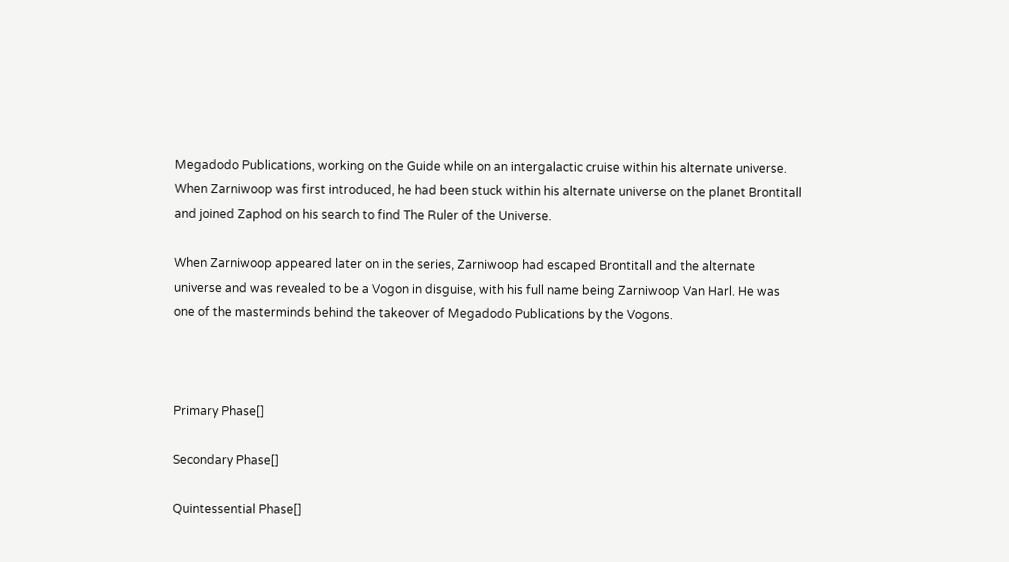Megadodo Publications, working on the Guide while on an intergalactic cruise within his alternate universe. When Zarniwoop was first introduced, he had been stuck within his alternate universe on the planet Brontitall and joined Zaphod on his search to find The Ruler of the Universe.

When Zarniwoop appeared later on in the series, Zarniwoop had escaped Brontitall and the alternate universe and was revealed to be a Vogon in disguise, with his full name being Zarniwoop Van Harl. He was one of the masterminds behind the takeover of Megadodo Publications by the Vogons.



Primary Phase[]

Secondary Phase[]

Quintessential Phase[]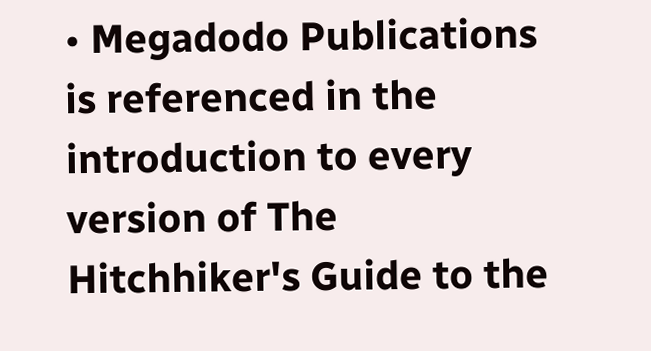• Megadodo Publications is referenced in the introduction to every version of The Hitchhiker's Guide to the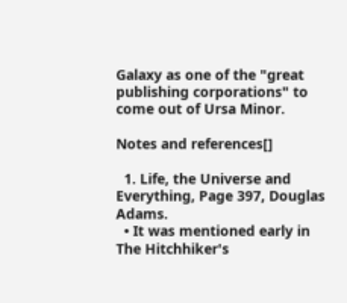Galaxy as one of the "great publishing corporations" to come out of Ursa Minor.

Notes and references[]

  1. Life, the Universe and Everything, Page 397, Douglas Adams.
  • It was mentioned early in The Hitchhiker's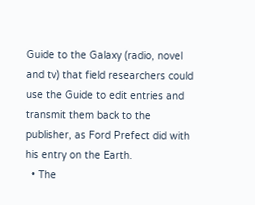Guide to the Galaxy (radio, novel and tv) that field researchers could use the Guide to edit entries and transmit them back to the publisher, as Ford Prefect did with his entry on the Earth.
  • The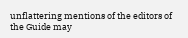unflattering mentions of the editors of the Guide may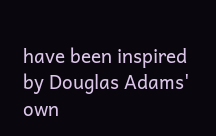have been inspired by Douglas Adams' own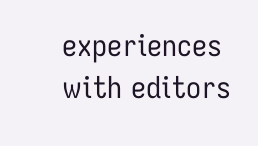experiences with editors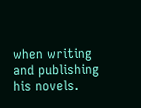when writing and publishing his novels.